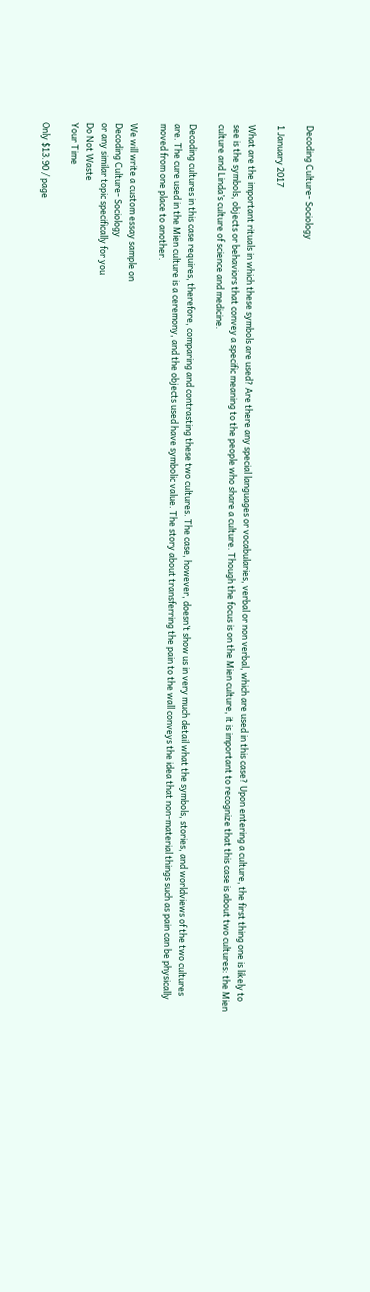Decoding Culture- Sociology

1 January 2017

What are the important rituals in which these symbols are used? Are there any special languages or vocabularies, verbal or non verbal, which are used in this case? Upon entering a culture, the first thing one is likely to see is the symbols, objects or behaviors that convey a specific meaning to the people who share a culture. Though the focus is on the Mien culture, it is important to recognize that this case is about two cultures: the Mien culture and Linda’s culture of science and medicine.

Decoding cultures in this case requires, therefore, comparing and contrasting these two cultures. The case, however, doesn’t show us in very much detail what the symbols, stories, and worldviews of the two cultures are. The cure used in the Mien culture is a ceremony, and the objects used have symbolic value. The story about transferring the pain to the wall conveys the idea that non-material things such as pain can be physically moved from one place to another.

We will write a custom essay sample on
Decoding Culture- Sociology
or any similar topic specifically for you
Do Not Waste
Your Time

Only $13.90 / page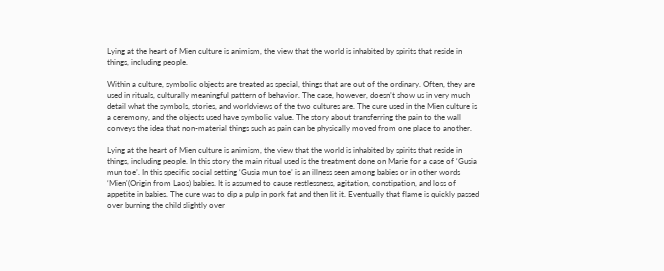Lying at the heart of Mien culture is animism, the view that the world is inhabited by spirits that reside in things, including people.

Within a culture, symbolic objects are treated as special, things that are out of the ordinary. Often, they are used in rituals, culturally meaningful pattern of behavior. The case, however, doesn’t show us in very much detail what the symbols, stories, and worldviews of the two cultures are. The cure used in the Mien culture is a ceremony, and the objects used have symbolic value. The story about transferring the pain to the wall conveys the idea that non-material things such as pain can be physically moved from one place to another.

Lying at the heart of Mien culture is animism, the view that the world is inhabited by spirits that reside in things, including people. In this story the main ritual used is the treatment done on Marie for a case of ‘Gusia mun toe’. In this specific social setting ‘Gusia mun toe’ is an illness seen among babies or in other words ‘Mien'(Origin from Laos) babies. It is assumed to cause restlessness, agitation, constipation, and loss of appetite in babies. The cure was to dip a pulp in pork fat and then lit it. Eventually that flame is quickly passed over burning the child slightly over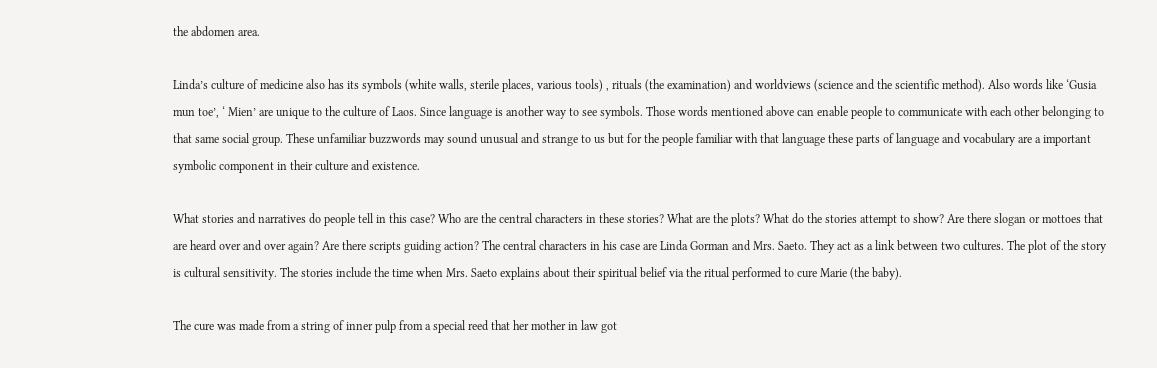the abdomen area.

Linda’s culture of medicine also has its symbols (white walls, sterile places, various tools) , rituals (the examination) and worldviews (science and the scientific method). Also words like ‘Gusia mun toe’, ‘ Mien’ are unique to the culture of Laos. Since language is another way to see symbols. Those words mentioned above can enable people to communicate with each other belonging to that same social group. These unfamiliar buzzwords may sound unusual and strange to us but for the people familiar with that language these parts of language and vocabulary are a important symbolic component in their culture and existence.

What stories and narratives do people tell in this case? Who are the central characters in these stories? What are the plots? What do the stories attempt to show? Are there slogan or mottoes that are heard over and over again? Are there scripts guiding action? The central characters in his case are Linda Gorman and Mrs. Saeto. They act as a link between two cultures. The plot of the story is cultural sensitivity. The stories include the time when Mrs. Saeto explains about their spiritual belief via the ritual performed to cure Marie (the baby).

The cure was made from a string of inner pulp from a special reed that her mother in law got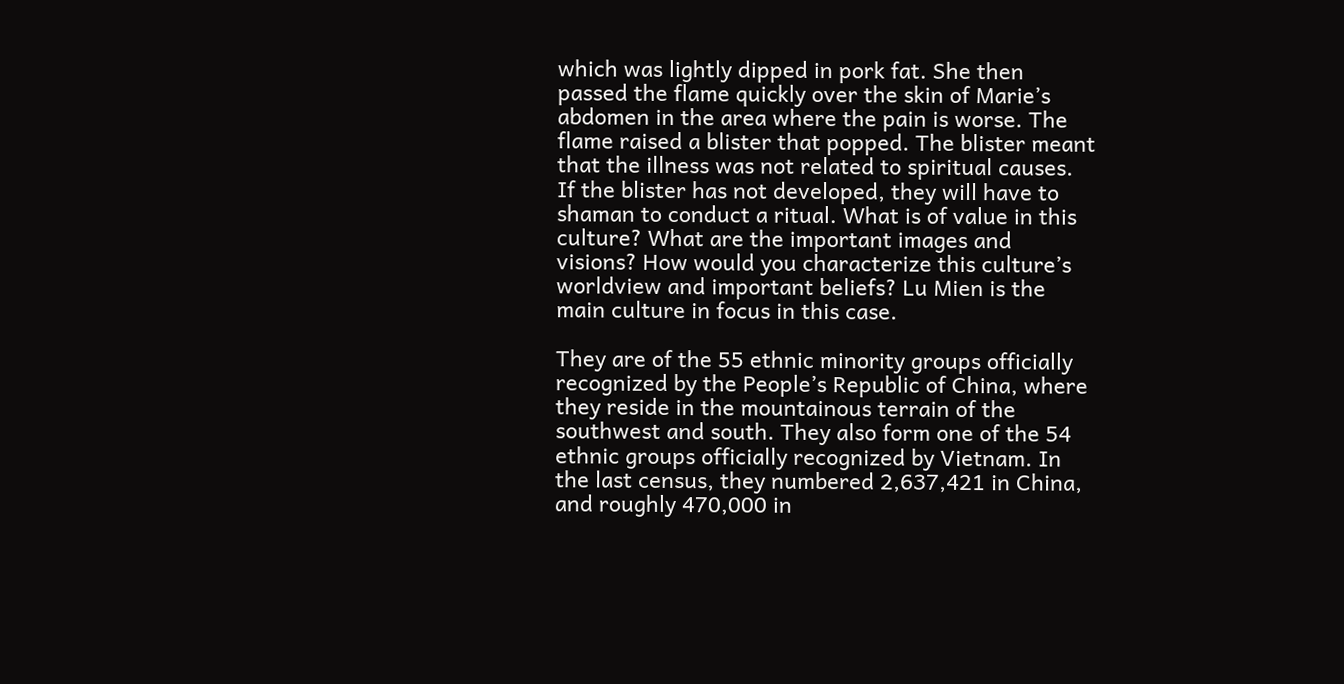which was lightly dipped in pork fat. She then passed the flame quickly over the skin of Marie’s abdomen in the area where the pain is worse. The flame raised a blister that popped. The blister meant that the illness was not related to spiritual causes. If the blister has not developed, they will have to shaman to conduct a ritual. What is of value in this culture? What are the important images and visions? How would you characterize this culture’s worldview and important beliefs? Lu Mien is the main culture in focus in this case.

They are of the 55 ethnic minority groups officially recognized by the People’s Republic of China, where they reside in the mountainous terrain of the southwest and south. They also form one of the 54 ethnic groups officially recognized by Vietnam. In the last census, they numbered 2,637,421 in China, and roughly 470,000 in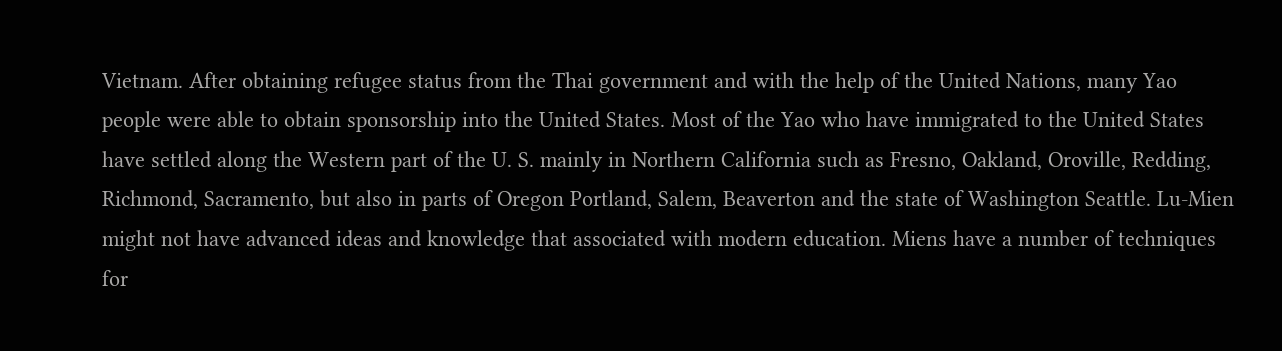Vietnam. After obtaining refugee status from the Thai government and with the help of the United Nations, many Yao people were able to obtain sponsorship into the United States. Most of the Yao who have immigrated to the United States have settled along the Western part of the U. S. mainly in Northern California such as Fresno, Oakland, Oroville, Redding, Richmond, Sacramento, but also in parts of Oregon Portland, Salem, Beaverton and the state of Washington Seattle. Lu-Mien might not have advanced ideas and knowledge that associated with modern education. Miens have a number of techniques for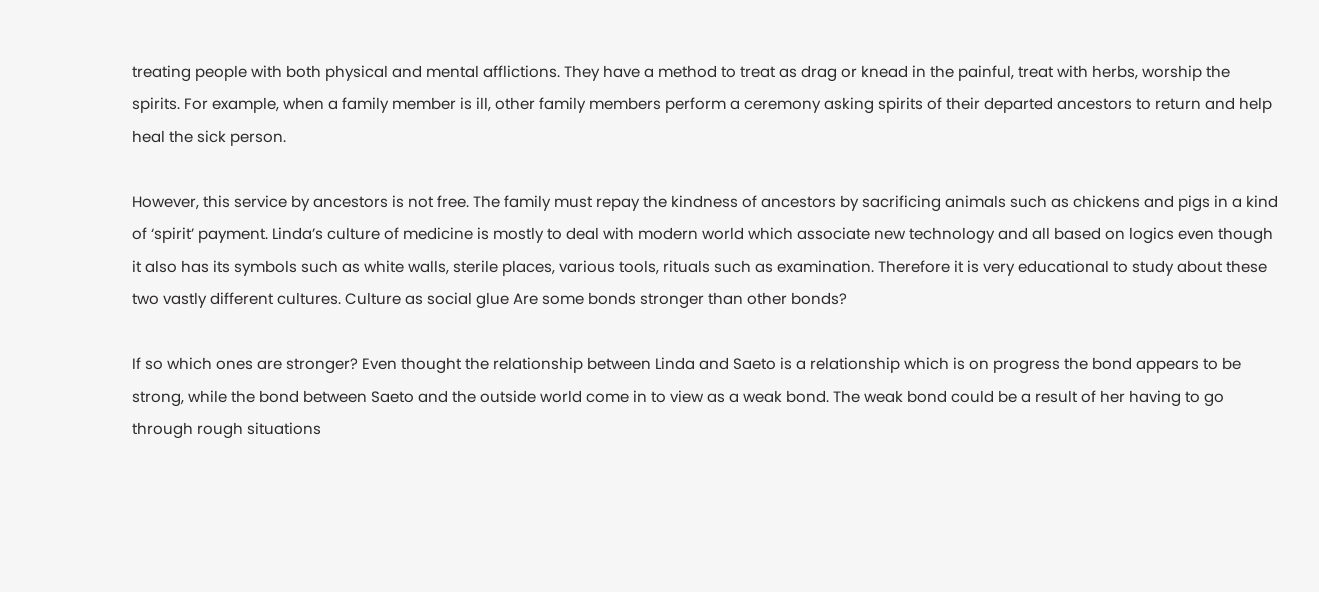treating people with both physical and mental afflictions. They have a method to treat as drag or knead in the painful, treat with herbs, worship the spirits. For example, when a family member is ill, other family members perform a ceremony asking spirits of their departed ancestors to return and help heal the sick person.

However, this service by ancestors is not free. The family must repay the kindness of ancestors by sacrificing animals such as chickens and pigs in a kind of ‘spirit’ payment. Linda’s culture of medicine is mostly to deal with modern world which associate new technology and all based on logics even though it also has its symbols such as white walls, sterile places, various tools, rituals such as examination. Therefore it is very educational to study about these two vastly different cultures. Culture as social glue Are some bonds stronger than other bonds?

If so which ones are stronger? Even thought the relationship between Linda and Saeto is a relationship which is on progress the bond appears to be strong, while the bond between Saeto and the outside world come in to view as a weak bond. The weak bond could be a result of her having to go through rough situations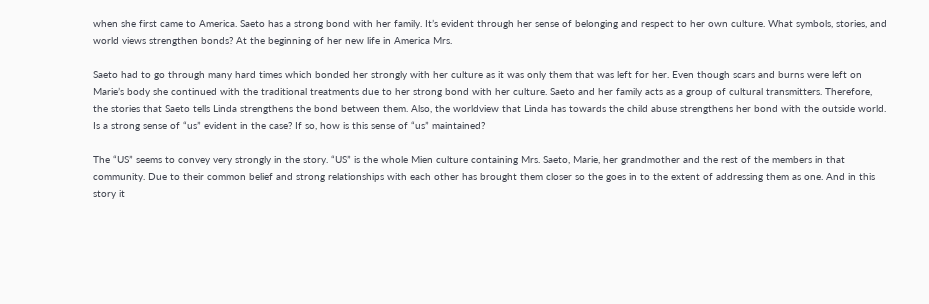when she first came to America. Saeto has a strong bond with her family. It’s evident through her sense of belonging and respect to her own culture. What symbols, stories, and world views strengthen bonds? At the beginning of her new life in America Mrs.

Saeto had to go through many hard times which bonded her strongly with her culture as it was only them that was left for her. Even though scars and burns were left on Marie’s body she continued with the traditional treatments due to her strong bond with her culture. Saeto and her family acts as a group of cultural transmitters. Therefore, the stories that Saeto tells Linda strengthens the bond between them. Also, the worldview that Linda has towards the child abuse strengthens her bond with the outside world. Is a strong sense of “us” evident in the case? If so, how is this sense of “us” maintained?

The “US” seems to convey very strongly in the story. “US” is the whole Mien culture containing Mrs. Saeto, Marie, her grandmother and the rest of the members in that community. Due to their common belief and strong relationships with each other has brought them closer so the goes in to the extent of addressing them as one. And in this story it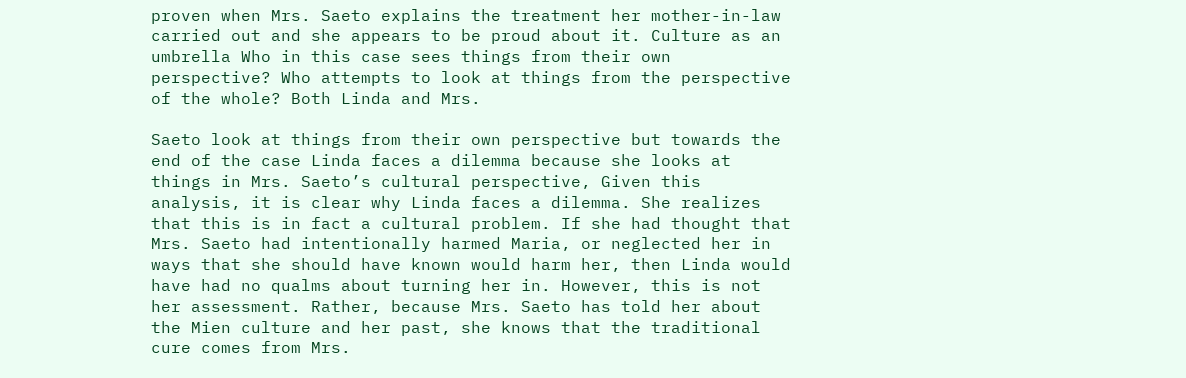proven when Mrs. Saeto explains the treatment her mother-in-law carried out and she appears to be proud about it. Culture as an umbrella Who in this case sees things from their own perspective? Who attempts to look at things from the perspective of the whole? Both Linda and Mrs.

Saeto look at things from their own perspective but towards the end of the case Linda faces a dilemma because she looks at things in Mrs. Saeto’s cultural perspective, Given this analysis, it is clear why Linda faces a dilemma. She realizes that this is in fact a cultural problem. If she had thought that Mrs. Saeto had intentionally harmed Maria, or neglected her in ways that she should have known would harm her, then Linda would have had no qualms about turning her in. However, this is not her assessment. Rather, because Mrs. Saeto has told her about the Mien culture and her past, she knows that the traditional cure comes from Mrs.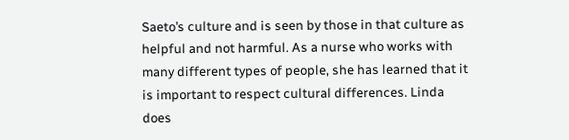Saeto’s culture and is seen by those in that culture as helpful and not harmful. As a nurse who works with many different types of people, she has learned that it is important to respect cultural differences. Linda does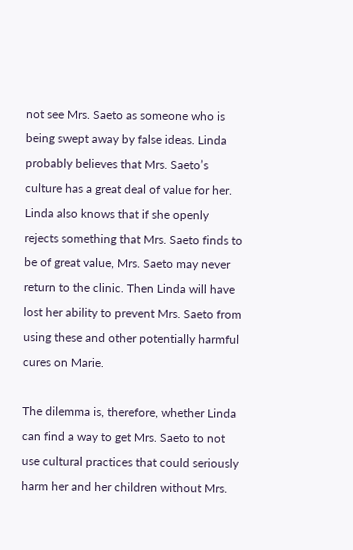not see Mrs. Saeto as someone who is being swept away by false ideas. Linda probably believes that Mrs. Saeto’s culture has a great deal of value for her. Linda also knows that if she openly rejects something that Mrs. Saeto finds to be of great value, Mrs. Saeto may never return to the clinic. Then Linda will have lost her ability to prevent Mrs. Saeto from using these and other potentially harmful cures on Marie.

The dilemma is, therefore, whether Linda can find a way to get Mrs. Saeto to not use cultural practices that could seriously harm her and her children without Mrs.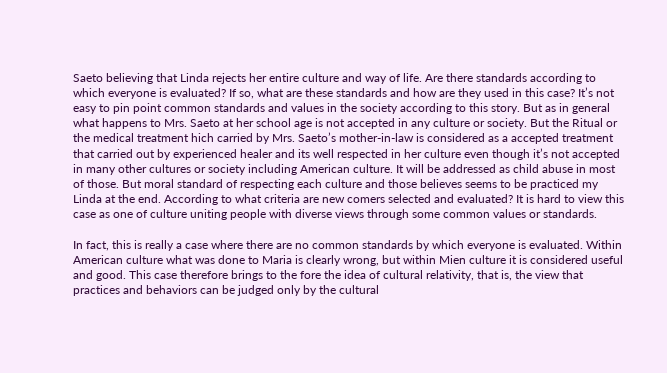Saeto believing that Linda rejects her entire culture and way of life. Are there standards according to which everyone is evaluated? If so, what are these standards and how are they used in this case? It’s not easy to pin point common standards and values in the society according to this story. But as in general what happens to Mrs. Saeto at her school age is not accepted in any culture or society. But the Ritual or the medical treatment hich carried by Mrs. Saeto’s mother-in-law is considered as a accepted treatment that carried out by experienced healer and its well respected in her culture even though it’s not accepted in many other cultures or society including American culture. It will be addressed as child abuse in most of those. But moral standard of respecting each culture and those believes seems to be practiced my Linda at the end. According to what criteria are new comers selected and evaluated? It is hard to view this case as one of culture uniting people with diverse views through some common values or standards.

In fact, this is really a case where there are no common standards by which everyone is evaluated. Within American culture what was done to Maria is clearly wrong, but within Mien culture it is considered useful and good. This case therefore brings to the fore the idea of cultural relativity, that is, the view that practices and behaviors can be judged only by the cultural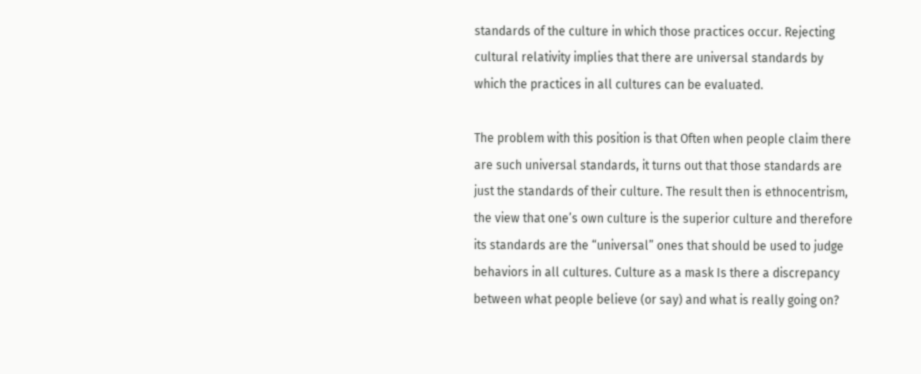standards of the culture in which those practices occur. Rejecting cultural relativity implies that there are universal standards by which the practices in all cultures can be evaluated.

The problem with this position is that Often when people claim there are such universal standards, it turns out that those standards are just the standards of their culture. The result then is ethnocentrism, the view that one’s own culture is the superior culture and therefore its standards are the “universal” ones that should be used to judge behaviors in all cultures. Culture as a mask Is there a discrepancy between what people believe (or say) and what is really going on?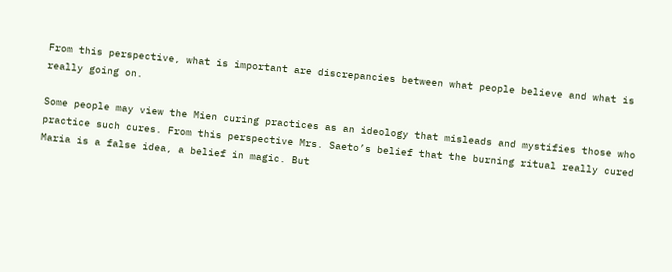From this perspective, what is important are discrepancies between what people believe and what is really going on.

Some people may view the Mien curing practices as an ideology that misleads and mystifies those who practice such cures. From this perspective Mrs. Saeto’s belief that the burning ritual really cured Maria is a false idea, a belief in magic. But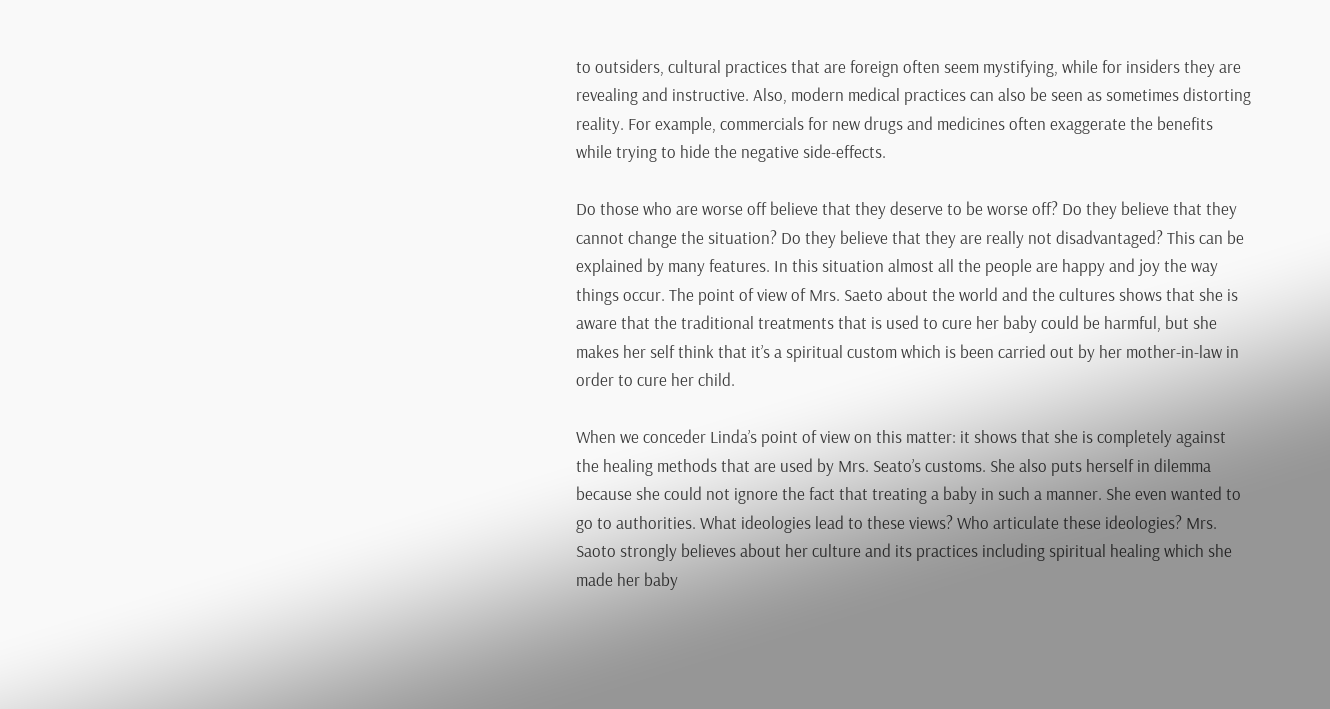to outsiders, cultural practices that are foreign often seem mystifying, while for insiders they are revealing and instructive. Also, modern medical practices can also be seen as sometimes distorting reality. For example, commercials for new drugs and medicines often exaggerate the benefits while trying to hide the negative side-effects.

Do those who are worse off believe that they deserve to be worse off? Do they believe that they cannot change the situation? Do they believe that they are really not disadvantaged? This can be explained by many features. In this situation almost all the people are happy and joy the way things occur. The point of view of Mrs. Saeto about the world and the cultures shows that she is aware that the traditional treatments that is used to cure her baby could be harmful, but she makes her self think that it’s a spiritual custom which is been carried out by her mother-in-law in order to cure her child.

When we conceder Linda’s point of view on this matter: it shows that she is completely against the healing methods that are used by Mrs. Seato’s customs. She also puts herself in dilemma because she could not ignore the fact that treating a baby in such a manner. She even wanted to go to authorities. What ideologies lead to these views? Who articulate these ideologies? Mrs. Saoto strongly believes about her culture and its practices including spiritual healing which she made her baby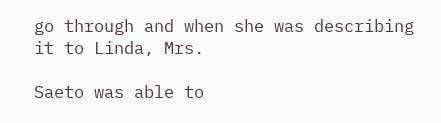go through and when she was describing it to Linda, Mrs.

Saeto was able to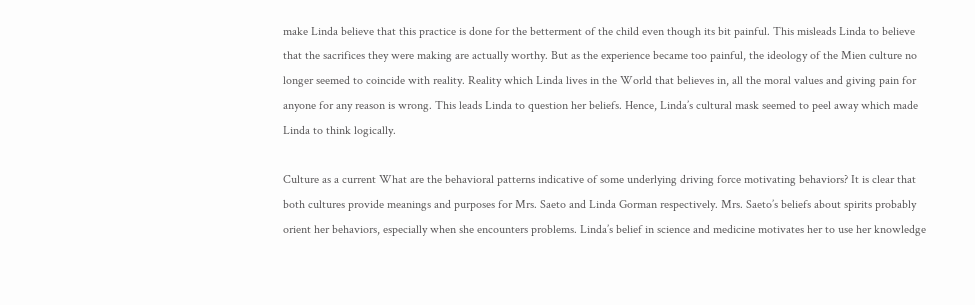make Linda believe that this practice is done for the betterment of the child even though its bit painful. This misleads Linda to believe that the sacrifices they were making are actually worthy. But as the experience became too painful, the ideology of the Mien culture no longer seemed to coincide with reality. Reality which Linda lives in the World that believes in, all the moral values and giving pain for anyone for any reason is wrong. This leads Linda to question her beliefs. Hence, Linda’s cultural mask seemed to peel away which made Linda to think logically.

Culture as a current What are the behavioral patterns indicative of some underlying driving force motivating behaviors? It is clear that both cultures provide meanings and purposes for Mrs. Saeto and Linda Gorman respectively. Mrs. Saeto’s beliefs about spirits probably orient her behaviors, especially when she encounters problems. Linda’s belief in science and medicine motivates her to use her knowledge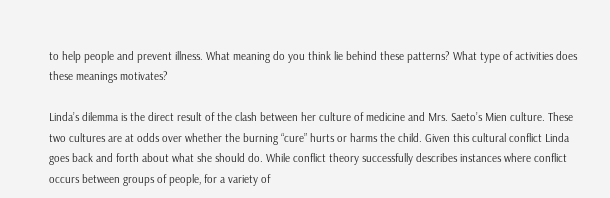to help people and prevent illness. What meaning do you think lie behind these patterns? What type of activities does these meanings motivates?

Linda’s dilemma is the direct result of the clash between her culture of medicine and Mrs. Saeto’s Mien culture. These two cultures are at odds over whether the burning “cure” hurts or harms the child. Given this cultural conflict Linda goes back and forth about what she should do. While conflict theory successfully describes instances where conflict occurs between groups of people, for a variety of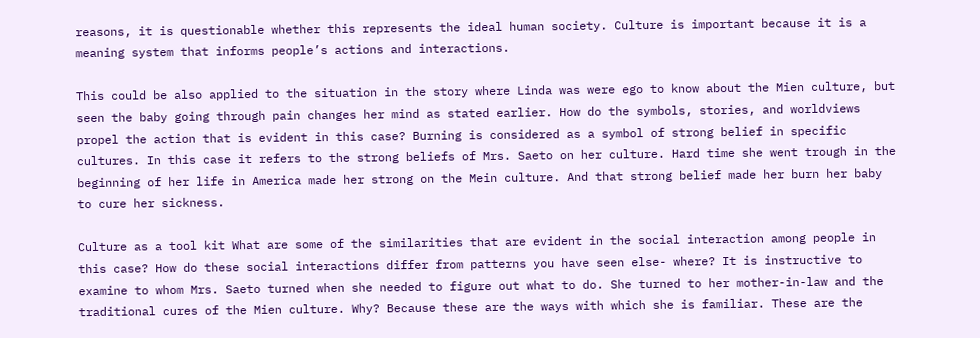reasons, it is questionable whether this represents the ideal human society. Culture is important because it is a meaning system that informs people’s actions and interactions.

This could be also applied to the situation in the story where Linda was were ego to know about the Mien culture, but seen the baby going through pain changes her mind as stated earlier. How do the symbols, stories, and worldviews propel the action that is evident in this case? Burning is considered as a symbol of strong belief in specific cultures. In this case it refers to the strong beliefs of Mrs. Saeto on her culture. Hard time she went trough in the beginning of her life in America made her strong on the Mein culture. And that strong belief made her burn her baby to cure her sickness.

Culture as a tool kit What are some of the similarities that are evident in the social interaction among people in this case? How do these social interactions differ from patterns you have seen else- where? It is instructive to examine to whom Mrs. Saeto turned when she needed to figure out what to do. She turned to her mother-in-law and the traditional cures of the Mien culture. Why? Because these are the ways with which she is familiar. These are the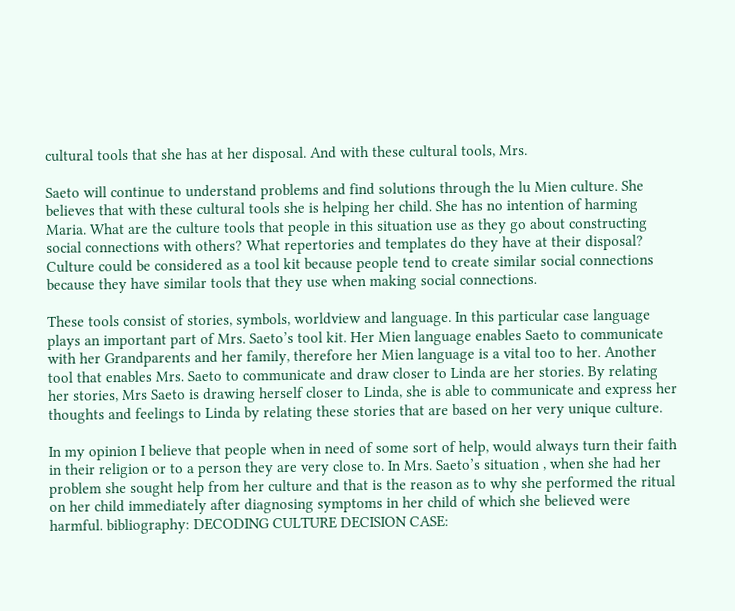cultural tools that she has at her disposal. And with these cultural tools, Mrs.

Saeto will continue to understand problems and find solutions through the lu Mien culture. She believes that with these cultural tools she is helping her child. She has no intention of harming Maria. What are the culture tools that people in this situation use as they go about constructing social connections with others? What repertories and templates do they have at their disposal? Culture could be considered as a tool kit because people tend to create similar social connections because they have similar tools that they use when making social connections.

These tools consist of stories, symbols, worldview and language. In this particular case language plays an important part of Mrs. Saeto’s tool kit. Her Mien language enables Saeto to communicate with her Grandparents and her family, therefore her Mien language is a vital too to her. Another tool that enables Mrs. Saeto to communicate and draw closer to Linda are her stories. By relating her stories, Mrs Saeto is drawing herself closer to Linda, she is able to communicate and express her thoughts and feelings to Linda by relating these stories that are based on her very unique culture.

In my opinion I believe that people when in need of some sort of help, would always turn their faith in their religion or to a person they are very close to. In Mrs. Saeto’s situation , when she had her problem she sought help from her culture and that is the reason as to why she performed the ritual on her child immediately after diagnosing symptoms in her child of which she believed were harmful. bibliography: DECODING CULTURE DECISION CASE: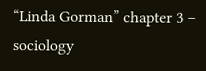“Linda Gorman” chapter 3 – sociology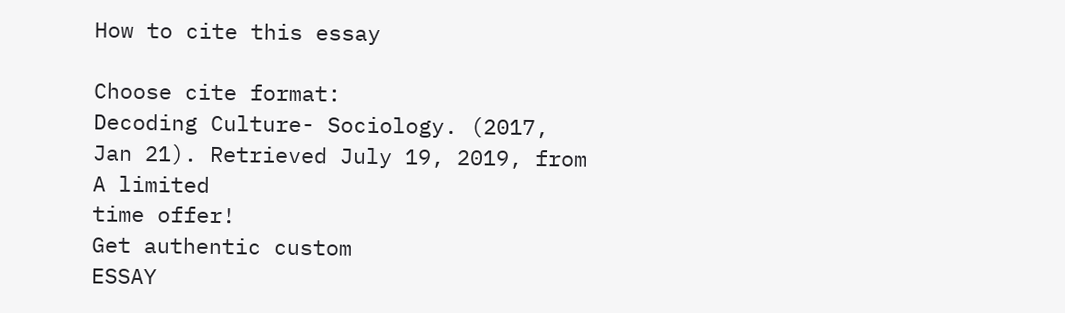How to cite this essay

Choose cite format:
Decoding Culture- Sociology. (2017, Jan 21). Retrieved July 19, 2019, from
A limited
time offer!
Get authentic custom
ESSAY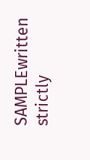SAMPLEwritten strictly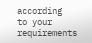according
to your requirements